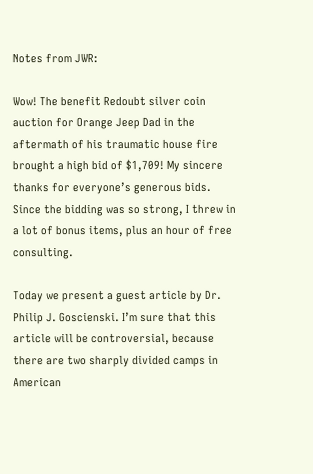Notes from JWR:

Wow! The benefit Redoubt silver coin auction for Orange Jeep Dad in the aftermath of his traumatic house fire brought a high bid of $1,709! My sincere thanks for everyone’s generous bids. Since the bidding was so strong, I threw in a lot of bonus items, plus an hour of free consulting.

Today we present a guest article by Dr. Philip J. Goscienski. I’m sure that this article will be controversial, because there are two sharply divided camps in American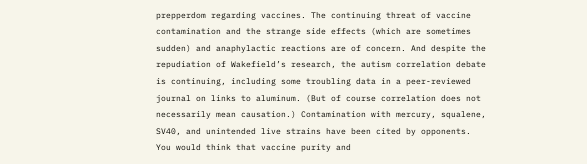prepperdom regarding vaccines. The continuing threat of vaccine contamination and the strange side effects (which are sometimes sudden) and anaphylactic reactions are of concern. And despite the repudiation of Wakefield’s research, the autism correlation debate is continuing, including some troubling data in a peer-reviewed journal on links to aluminum. (But of course correlation does not necessarily mean causation.) Contamination with mercury, squalene, SV40, and unintended live strains have been cited by opponents. You would think that vaccine purity and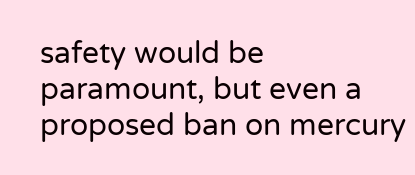safety would be paramount, but even a proposed ban on mercury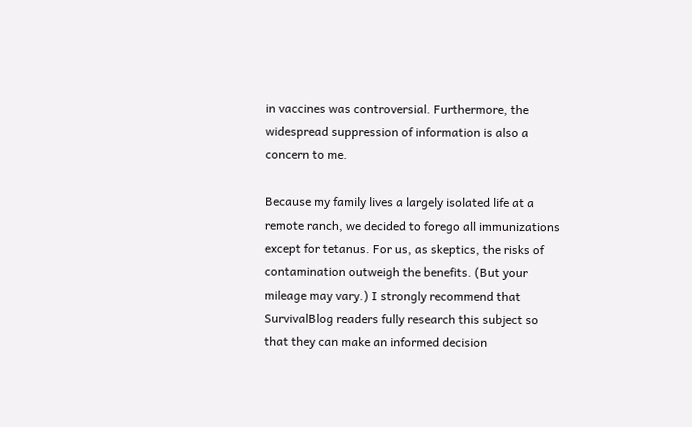in vaccines was controversial. Furthermore, the widespread suppression of information is also a concern to me.

Because my family lives a largely isolated life at a remote ranch, we decided to forego all immunizations except for tetanus. For us, as skeptics, the risks of contamination outweigh the benefits. (But your mileage may vary.) I strongly recommend that SurvivalBlog readers fully research this subject so that they can make an informed decision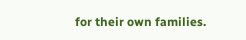for their own families.